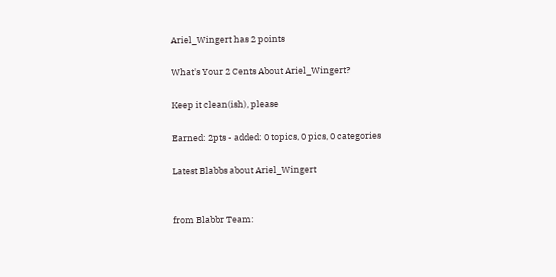Ariel_Wingert has 2 points

What's Your 2 Cents About Ariel_Wingert?

Keep it clean(ish), please

Earned: 2pts - added: 0 topics, 0 pics, 0 categories

Latest Blabbs about Ariel_Wingert


from Blabbr Team: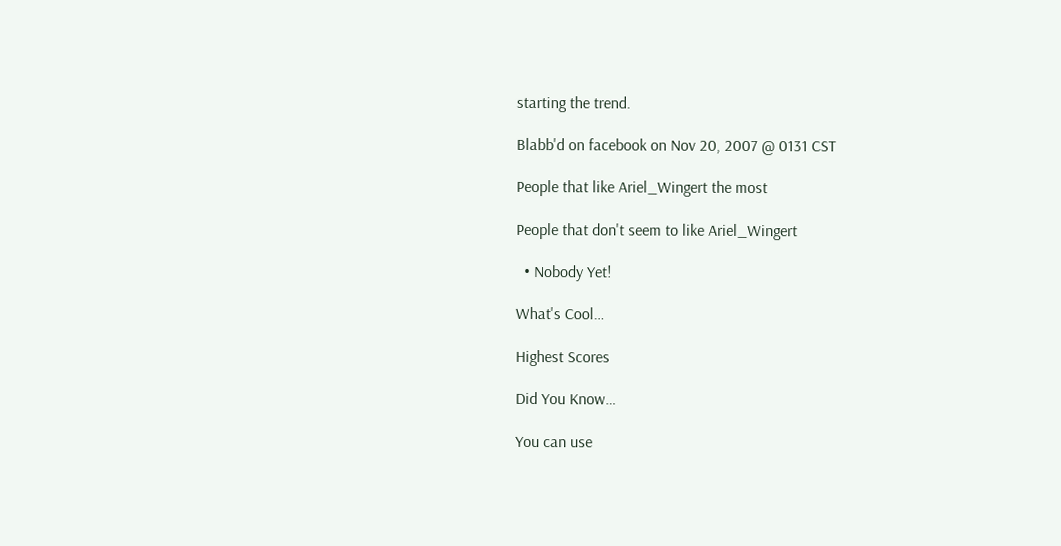starting the trend.

Blabb'd on facebook on Nov 20, 2007 @ 0131 CST

People that like Ariel_Wingert the most

People that don't seem to like Ariel_Wingert

  • Nobody Yet!

What's Cool…

Highest Scores

Did You Know…

You can use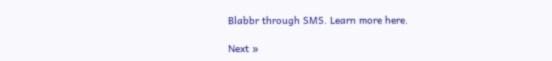Blabbr through SMS. Learn more here.

Next »